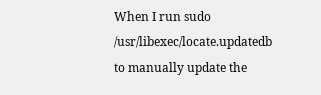When I run sudo /usr/libexec/locate.updatedb to manually update the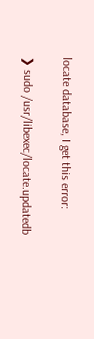locate database, I get this error:

❯ sudo /usr/libexec/locate.updatedb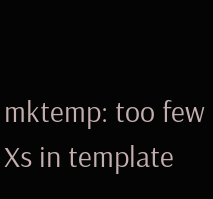mktemp: too few Xs in template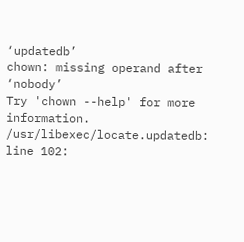‘updatedb’
chown: missing operand after ‘nobody’
Try 'chown --help' for more information.
/usr/libexec/locate.updatedb: line 102: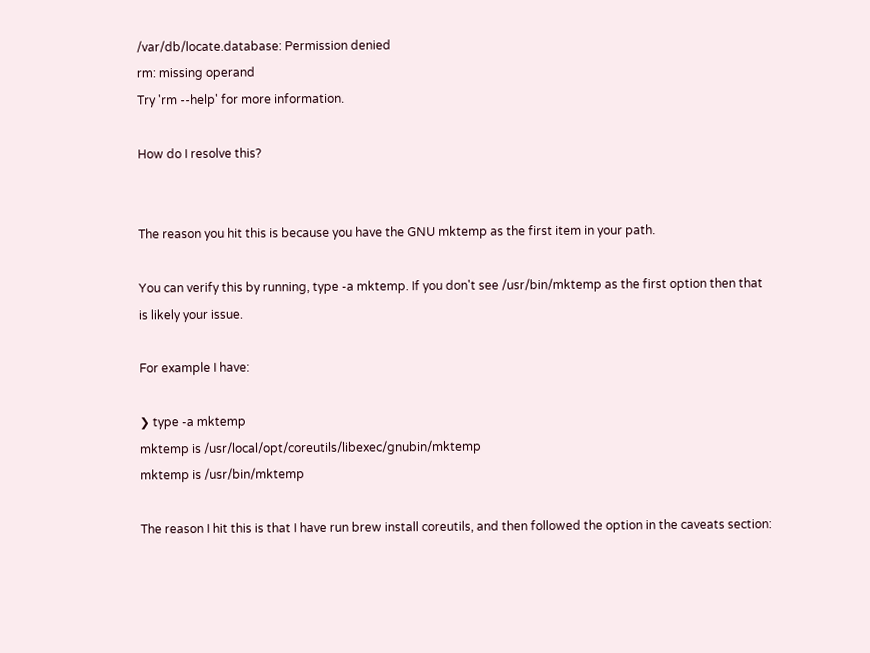/var/db/locate.database: Permission denied
rm: missing operand
Try 'rm --help' for more information.

How do I resolve this?


The reason you hit this is because you have the GNU mktemp as the first item in your path.

You can verify this by running, type -a mktemp. If you don't see /usr/bin/mktemp as the first option then that is likely your issue.

For example I have:

❯ type -a mktemp
mktemp is /usr/local/opt/coreutils/libexec/gnubin/mktemp
mktemp is /usr/bin/mktemp

The reason I hit this is that I have run brew install coreutils, and then followed the option in the caveats section: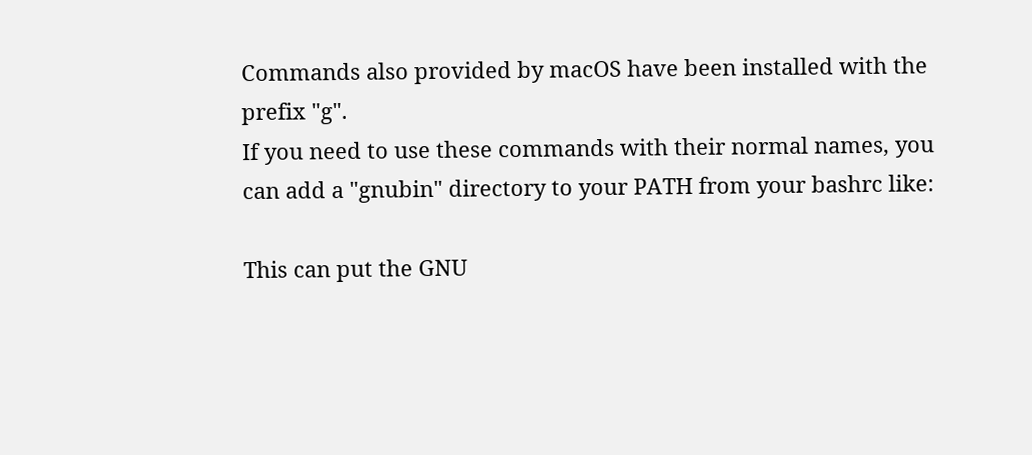Commands also provided by macOS have been installed with the prefix "g".
If you need to use these commands with their normal names, you
can add a "gnubin" directory to your PATH from your bashrc like:

This can put the GNU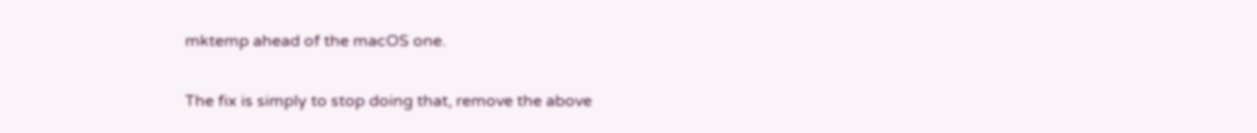mktemp ahead of the macOS one.

The fix is simply to stop doing that, remove the above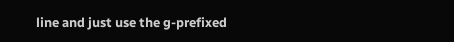line and just use the g-prefixed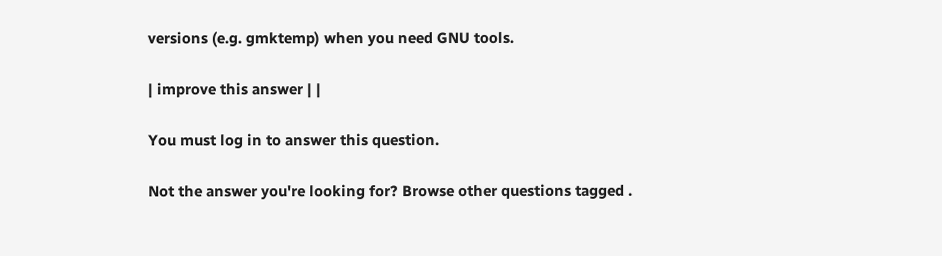versions (e.g. gmktemp) when you need GNU tools.

| improve this answer | |

You must log in to answer this question.

Not the answer you're looking for? Browse other questions tagged .